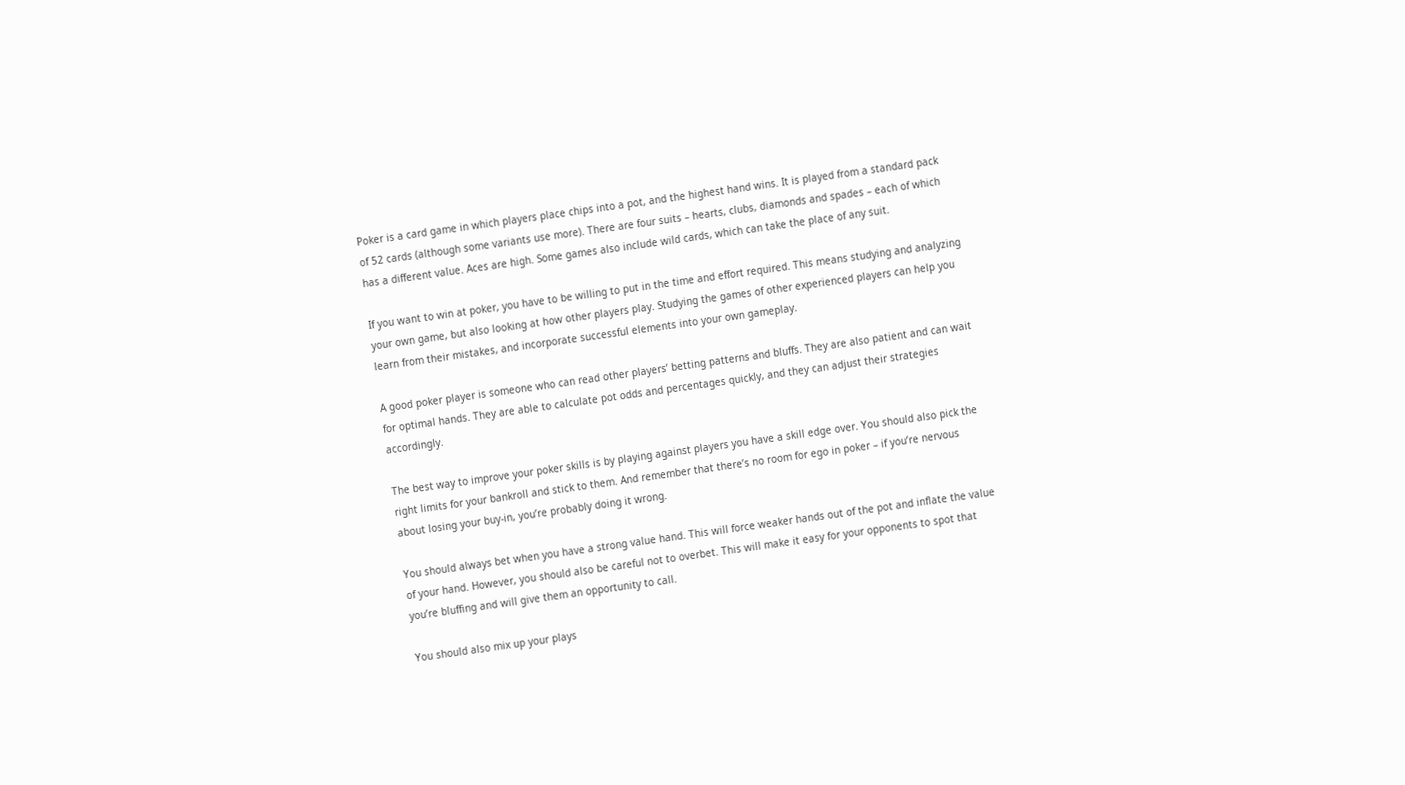Poker is a card game in which players place chips into a pot, and the highest hand wins. It is played from a standard pack of 52 cards (although some variants use more). There are four suits – hearts, clubs, diamonds and spades – each of which has a different value. Aces are high. Some games also include wild cards, which can take the place of any suit.

If you want to win at poker, you have to be willing to put in the time and effort required. This means studying and analyzing your own game, but also looking at how other players play. Studying the games of other experienced players can help you learn from their mistakes, and incorporate successful elements into your own gameplay.

A good poker player is someone who can read other players’ betting patterns and bluffs. They are also patient and can wait for optimal hands. They are able to calculate pot odds and percentages quickly, and they can adjust their strategies accordingly.

The best way to improve your poker skills is by playing against players you have a skill edge over. You should also pick the right limits for your bankroll and stick to them. And remember that there’s no room for ego in poker – if you’re nervous about losing your buy-in, you’re probably doing it wrong.

You should always bet when you have a strong value hand. This will force weaker hands out of the pot and inflate the value of your hand. However, you should also be careful not to overbet. This will make it easy for your opponents to spot that you’re bluffing and will give them an opportunity to call.

You should also mix up your plays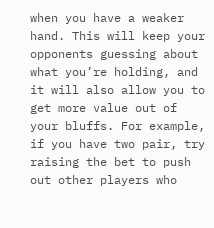when you have a weaker hand. This will keep your opponents guessing about what you’re holding, and it will also allow you to get more value out of your bluffs. For example, if you have two pair, try raising the bet to push out other players who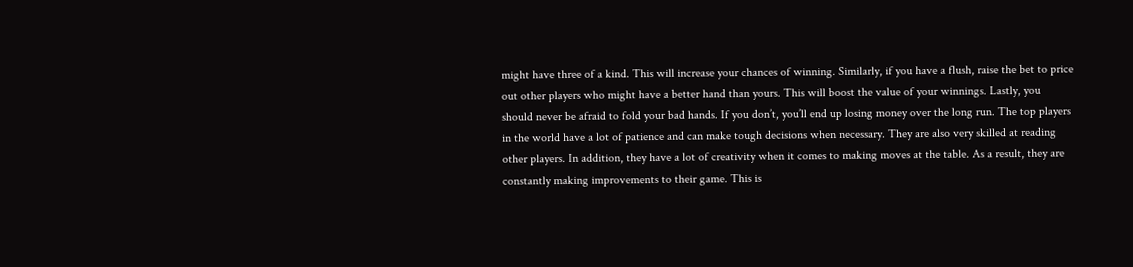might have three of a kind. This will increase your chances of winning. Similarly, if you have a flush, raise the bet to price out other players who might have a better hand than yours. This will boost the value of your winnings. Lastly, you should never be afraid to fold your bad hands. If you don’t, you’ll end up losing money over the long run. The top players in the world have a lot of patience and can make tough decisions when necessary. They are also very skilled at reading other players. In addition, they have a lot of creativity when it comes to making moves at the table. As a result, they are constantly making improvements to their game. This is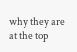why they are at the top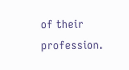of their profession.